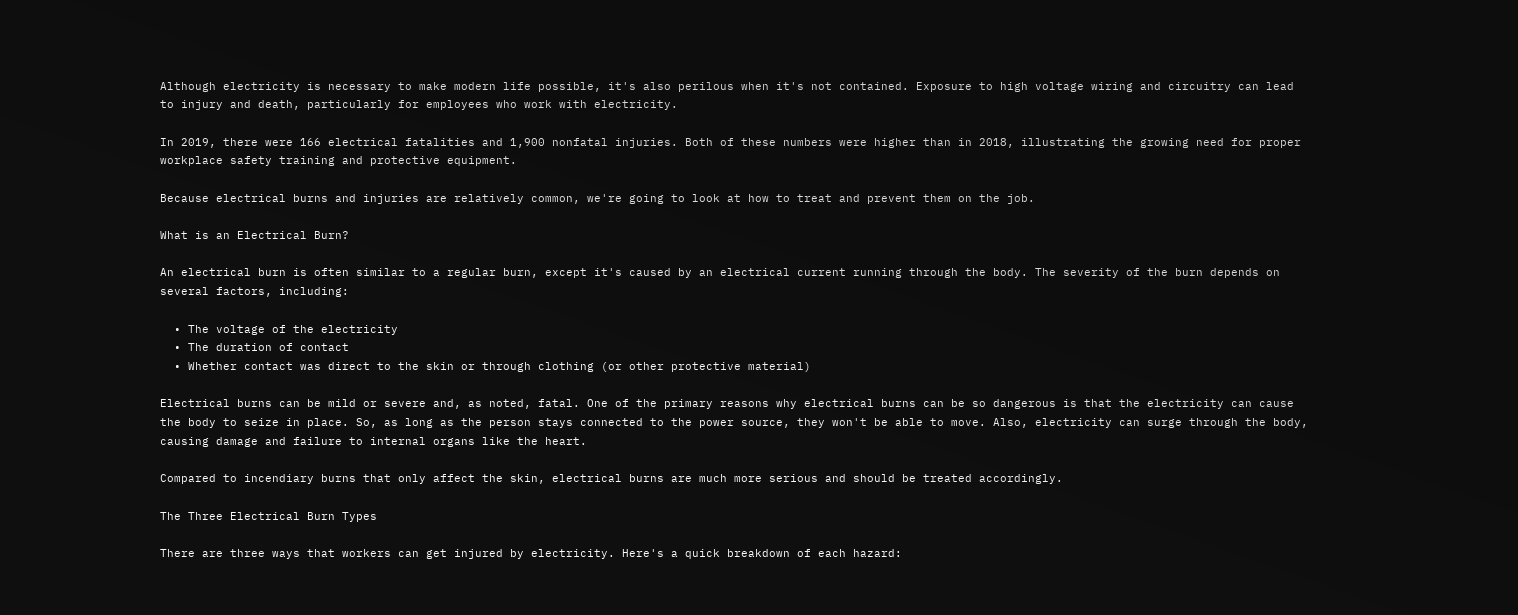Although electricity is necessary to make modern life possible, it's also perilous when it's not contained. Exposure to high voltage wiring and circuitry can lead to injury and death, particularly for employees who work with electricity.

In 2019, there were 166 electrical fatalities and 1,900 nonfatal injuries. Both of these numbers were higher than in 2018, illustrating the growing need for proper workplace safety training and protective equipment.

Because electrical burns and injuries are relatively common, we're going to look at how to treat and prevent them on the job.

What is an Electrical Burn?

An electrical burn is often similar to a regular burn, except it's caused by an electrical current running through the body. The severity of the burn depends on several factors, including:

  • The voltage of the electricity
  • The duration of contact
  • Whether contact was direct to the skin or through clothing (or other protective material)

Electrical burns can be mild or severe and, as noted, fatal. One of the primary reasons why electrical burns can be so dangerous is that the electricity can cause the body to seize in place. So, as long as the person stays connected to the power source, they won't be able to move. Also, electricity can surge through the body, causing damage and failure to internal organs like the heart.

Compared to incendiary burns that only affect the skin, electrical burns are much more serious and should be treated accordingly.

The Three Electrical Burn Types

There are three ways that workers can get injured by electricity. Here's a quick breakdown of each hazard: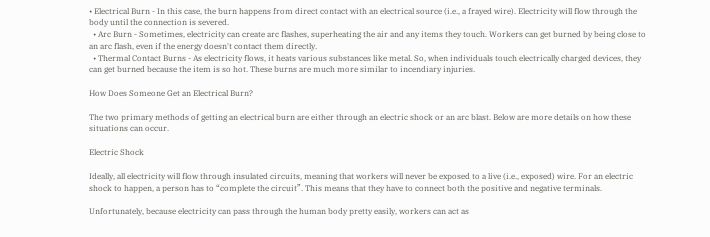• Electrical Burn - In this case, the burn happens from direct contact with an electrical source (i.e., a frayed wire). Electricity will flow through the body until the connection is severed.
  • Arc Burn - Sometimes, electricity can create arc flashes, superheating the air and any items they touch. Workers can get burned by being close to an arc flash, even if the energy doesn't contact them directly.
  • Thermal Contact Burns - As electricity flows, it heats various substances like metal. So, when individuals touch electrically charged devices, they can get burned because the item is so hot. These burns are much more similar to incendiary injuries.

How Does Someone Get an Electrical Burn?

The two primary methods of getting an electrical burn are either through an electric shock or an arc blast. Below are more details on how these situations can occur.

Electric Shock

Ideally, all electricity will flow through insulated circuits, meaning that workers will never be exposed to a live (i.e., exposed) wire. For an electric shock to happen, a person has to “complete the circuit”. This means that they have to connect both the positive and negative terminals.

Unfortunately, because electricity can pass through the human body pretty easily, workers can act as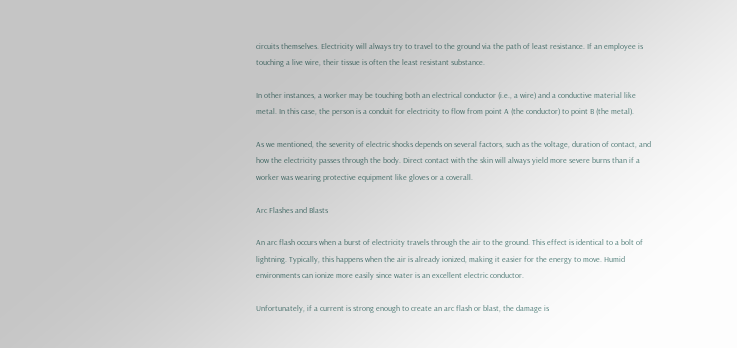circuits themselves. Electricity will always try to travel to the ground via the path of least resistance. If an employee is touching a live wire, their tissue is often the least resistant substance.

In other instances, a worker may be touching both an electrical conductor (i.e., a wire) and a conductive material like metal. In this case, the person is a conduit for electricity to flow from point A (the conductor) to point B (the metal).

As we mentioned, the severity of electric shocks depends on several factors, such as the voltage, duration of contact, and how the electricity passes through the body. Direct contact with the skin will always yield more severe burns than if a worker was wearing protective equipment like gloves or a coverall.

Arc Flashes and Blasts

An arc flash occurs when a burst of electricity travels through the air to the ground. This effect is identical to a bolt of lightning. Typically, this happens when the air is already ionized, making it easier for the energy to move. Humid environments can ionize more easily since water is an excellent electric conductor.

Unfortunately, if a current is strong enough to create an arc flash or blast, the damage is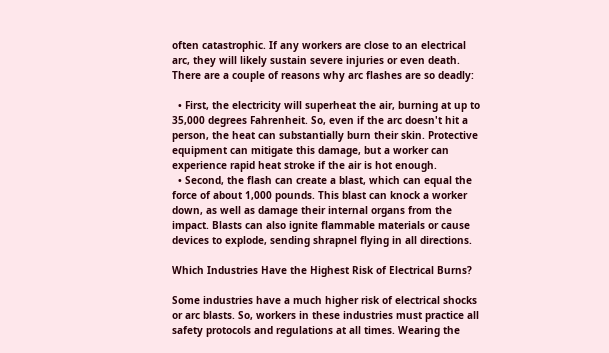often catastrophic. If any workers are close to an electrical arc, they will likely sustain severe injuries or even death. There are a couple of reasons why arc flashes are so deadly:

  • First, the electricity will superheat the air, burning at up to 35,000 degrees Fahrenheit. So, even if the arc doesn't hit a person, the heat can substantially burn their skin. Protective equipment can mitigate this damage, but a worker can experience rapid heat stroke if the air is hot enough.
  • Second, the flash can create a blast, which can equal the force of about 1,000 pounds. This blast can knock a worker down, as well as damage their internal organs from the impact. Blasts can also ignite flammable materials or cause devices to explode, sending shrapnel flying in all directions.

Which Industries Have the Highest Risk of Electrical Burns?

Some industries have a much higher risk of electrical shocks or arc blasts. So, workers in these industries must practice all safety protocols and regulations at all times. Wearing the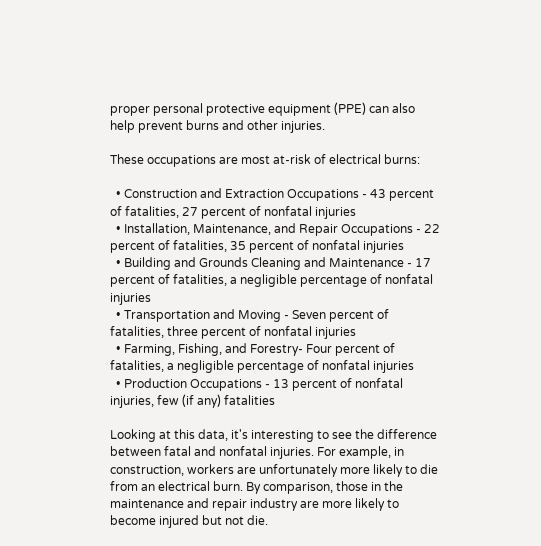proper personal protective equipment (PPE) can also help prevent burns and other injuries.

These occupations are most at-risk of electrical burns:

  • Construction and Extraction Occupations - 43 percent of fatalities, 27 percent of nonfatal injuries
  • Installation, Maintenance, and Repair Occupations - 22 percent of fatalities, 35 percent of nonfatal injuries
  • Building and Grounds Cleaning and Maintenance - 17 percent of fatalities, a negligible percentage of nonfatal injuries
  • Transportation and Moving - Seven percent of fatalities, three percent of nonfatal injuries
  • Farming, Fishing, and Forestry- Four percent of fatalities, a negligible percentage of nonfatal injuries
  • Production Occupations - 13 percent of nonfatal injuries, few (if any) fatalities

Looking at this data, it's interesting to see the difference between fatal and nonfatal injuries. For example, in construction, workers are unfortunately more likely to die from an electrical burn. By comparison, those in the maintenance and repair industry are more likely to become injured but not die.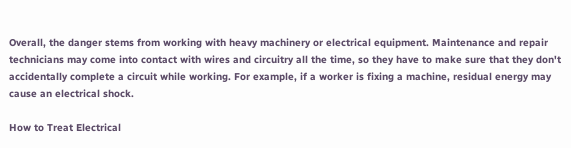Overall, the danger stems from working with heavy machinery or electrical equipment. Maintenance and repair technicians may come into contact with wires and circuitry all the time, so they have to make sure that they don't accidentally complete a circuit while working. For example, if a worker is fixing a machine, residual energy may cause an electrical shock.

How to Treat Electrical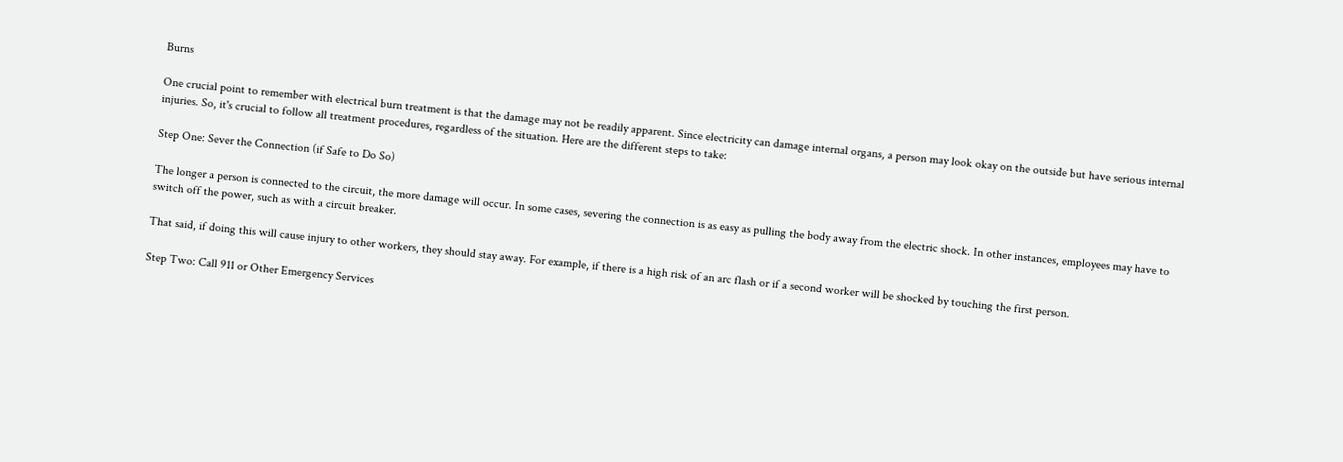Burns

One crucial point to remember with electrical burn treatment is that the damage may not be readily apparent. Since electricity can damage internal organs, a person may look okay on the outside but have serious internal injuries. So, it's crucial to follow all treatment procedures, regardless of the situation. Here are the different steps to take:

Step One: Sever the Connection (if Safe to Do So)

The longer a person is connected to the circuit, the more damage will occur. In some cases, severing the connection is as easy as pulling the body away from the electric shock. In other instances, employees may have to switch off the power, such as with a circuit breaker.

That said, if doing this will cause injury to other workers, they should stay away. For example, if there is a high risk of an arc flash or if a second worker will be shocked by touching the first person.

Step Two: Call 911 or Other Emergency Services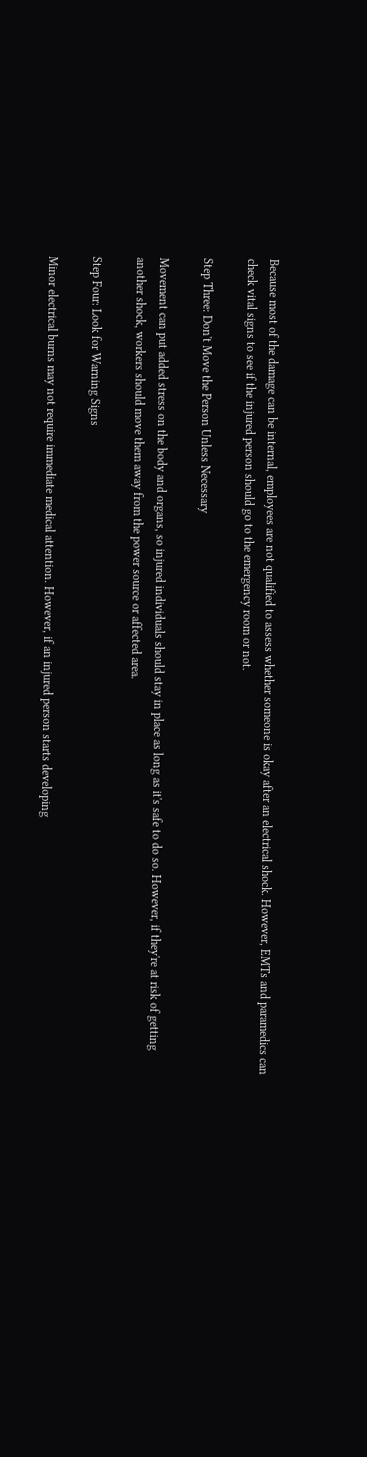Because most of the damage can be internal, employees are not qualified to assess whether someone is okay after an electrical shock. However, EMTs and paramedics can check vital signs to see if the injured person should go to the emergency room or not.

Step Three: Don't Move the Person Unless Necessary

Movement can put added stress on the body and organs, so injured individuals should stay in place as long as it's safe to do so. However, if they're at risk of getting another shock, workers should move them away from the power source or affected area.

Step Four: Look for Warning Signs

Minor electrical burns may not require immediate medical attention. However, if an injured person starts developing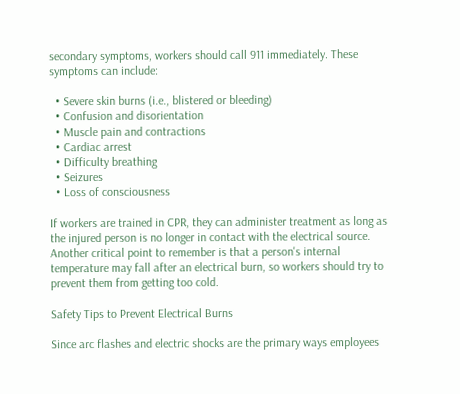secondary symptoms, workers should call 911 immediately. These symptoms can include:

  • Severe skin burns (i.e., blistered or bleeding)
  • Confusion and disorientation
  • Muscle pain and contractions
  • Cardiac arrest
  • Difficulty breathing
  • Seizures
  • Loss of consciousness

If workers are trained in CPR, they can administer treatment as long as the injured person is no longer in contact with the electrical source. Another critical point to remember is that a person's internal temperature may fall after an electrical burn, so workers should try to prevent them from getting too cold.

Safety Tips to Prevent Electrical Burns

Since arc flashes and electric shocks are the primary ways employees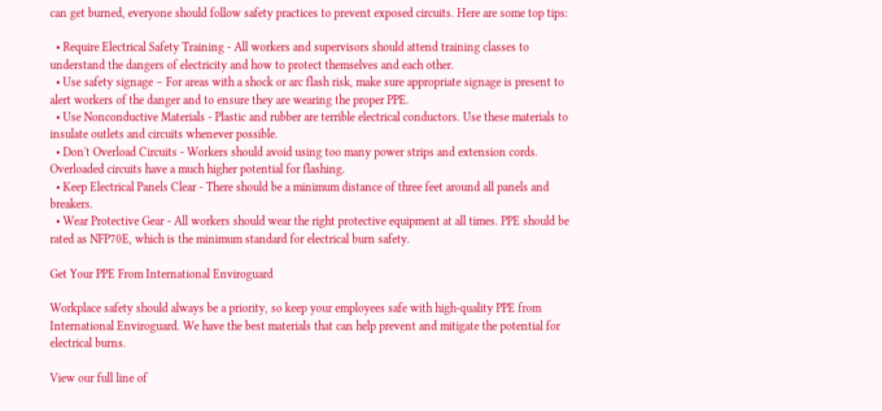can get burned, everyone should follow safety practices to prevent exposed circuits. Here are some top tips:

  • Require Electrical Safety Training - All workers and supervisors should attend training classes to understand the dangers of electricity and how to protect themselves and each other.
  • Use safety signage – For areas with a shock or arc flash risk, make sure appropriate signage is present to alert workers of the danger and to ensure they are wearing the proper PPE.
  • Use Nonconductive Materials - Plastic and rubber are terrible electrical conductors. Use these materials to insulate outlets and circuits whenever possible.
  • Don't Overload Circuits - Workers should avoid using too many power strips and extension cords. Overloaded circuits have a much higher potential for flashing.
  • Keep Electrical Panels Clear - There should be a minimum distance of three feet around all panels and breakers.
  • Wear Protective Gear - All workers should wear the right protective equipment at all times. PPE should be rated as NFP70E, which is the minimum standard for electrical burn safety.

Get Your PPE From International Enviroguard

Workplace safety should always be a priority, so keep your employees safe with high-quality PPE from International Enviroguard. We have the best materials that can help prevent and mitigate the potential for electrical burns.

View our full line of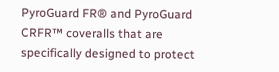PyroGuard FR® and PyroGuard CRFR™ coveralls that are specifically designed to protect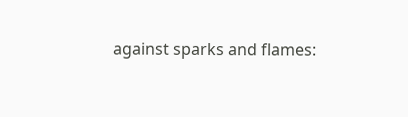against sparks and flames: